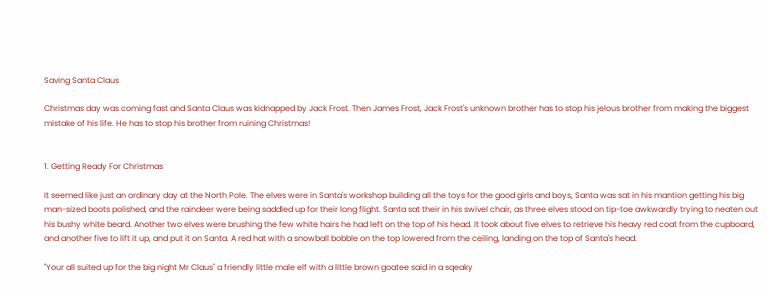Saving Santa Claus

Christmas day was coming fast and Santa Claus was kidnapped by Jack Frost. Then James Frost, Jack Frost's unknown brother has to stop his jelous brother from making the biggest mistake of his life. He has to stop his brother from ruining Christmas!


1. Getting Ready For Christmas

It seemed like just an ordinary day at the North Pole. The elves were in Santa's workshop building all the toys for the good girls and boys, Santa was sat in his mantion getting his big man-sized boots polished, and the raindeer were being saddled up for their long flight. Santa sat their in his swivel chair, as three elves stood on tip-toe awkwardly trying to neaten out his bushy white beard. Another two elves were brushing the few white hairs he had left on the top of his head. It took about five elves to retrieve his heavy red coat from the cupboard, and another five to lift it up, and put it on Santa. A red hat with a snowball bobble on the top lowered from the ceiling, landing on the top of Santa's head.

"Your all suited up for the big night Mr Claus" a friendly little male elf with a little brown goatee said in a sqeaky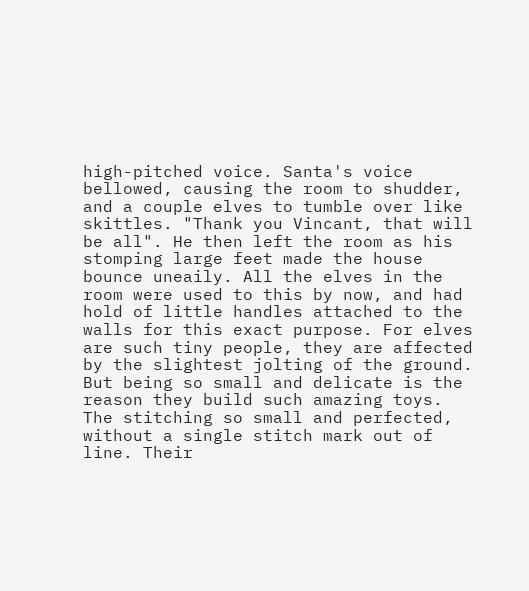high-pitched voice. Santa's voice bellowed, causing the room to shudder, and a couple elves to tumble over like skittles. "Thank you Vincant, that will be all". He then left the room as his stomping large feet made the house bounce uneaily. All the elves in the room were used to this by now, and had hold of little handles attached to the walls for this exact purpose. For elves are such tiny people, they are affected by the slightest jolting of the ground. But being so small and delicate is the reason they build such amazing toys. The stitching so small and perfected, without a single stitch mark out of line. Their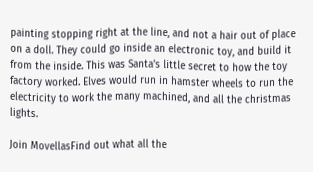painting stopping right at the line, and not a hair out of place on a doll. They could go inside an electronic toy, and build it from the inside. This was Santa's little secret to how the toy factory worked. Elves would run in hamster wheels to run the electricity to work the many machined, and all the christmas lights.

Join MovellasFind out what all the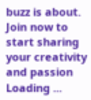buzz is about. Join now to start sharing your creativity and passion
Loading ...